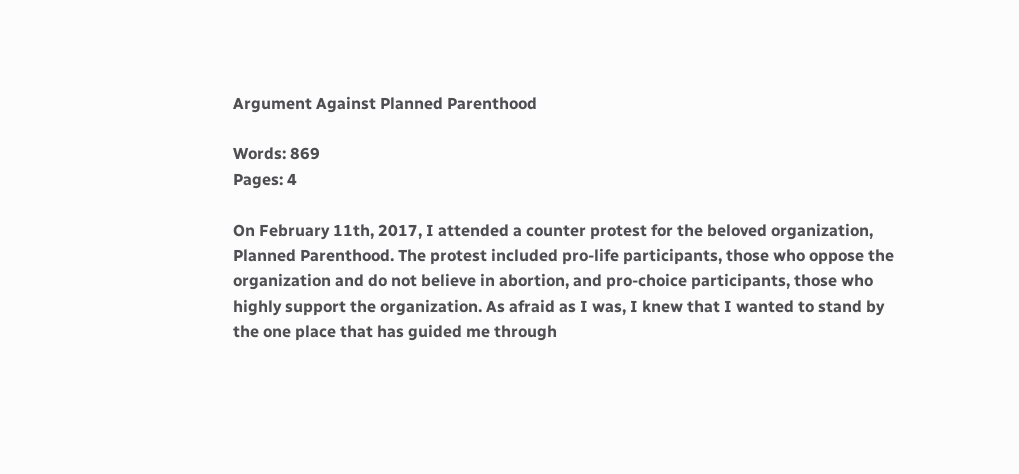Argument Against Planned Parenthood

Words: 869
Pages: 4

On February 11th, 2017, I attended a counter protest for the beloved organization, Planned Parenthood. The protest included pro-life participants, those who oppose the organization and do not believe in abortion, and pro-choice participants, those who highly support the organization. As afraid as I was, I knew that I wanted to stand by the one place that has guided me through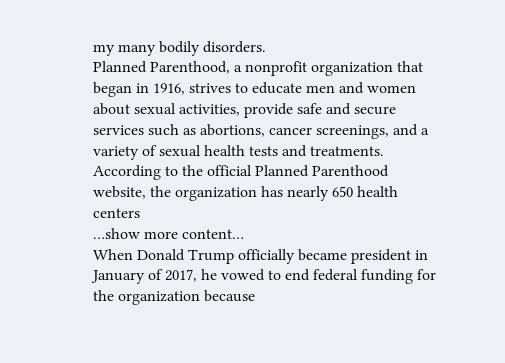my many bodily disorders.
Planned Parenthood, a nonprofit organization that began in 1916, strives to educate men and women about sexual activities, provide safe and secure services such as abortions, cancer screenings, and a variety of sexual health tests and treatments. According to the official Planned Parenthood website, the organization has nearly 650 health centers
…show more content…
When Donald Trump officially became president in January of 2017, he vowed to end federal funding for the organization because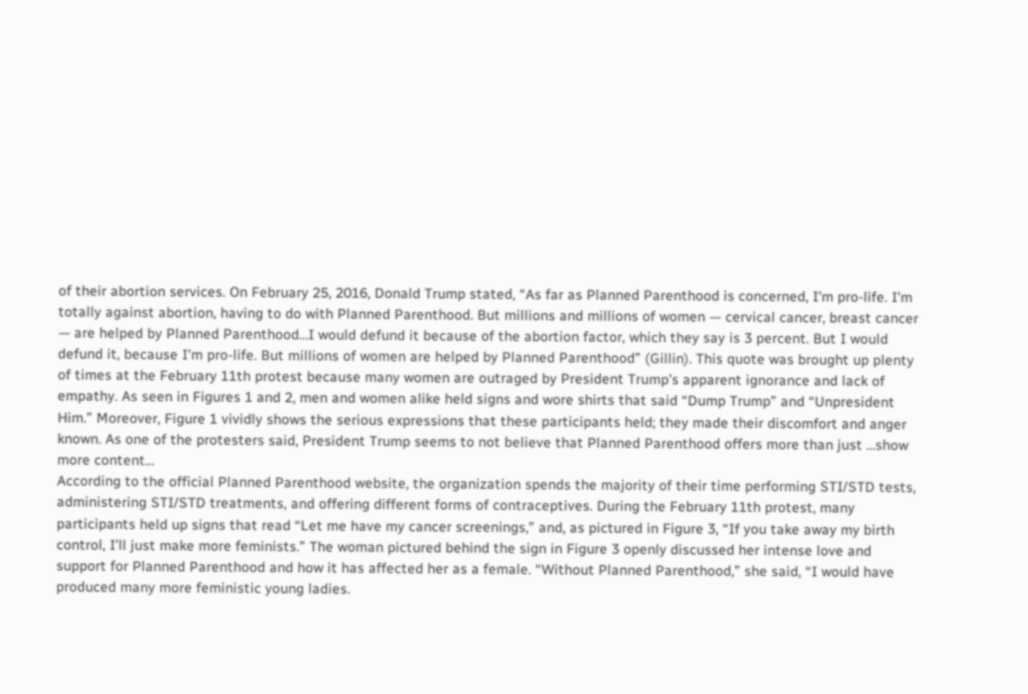of their abortion services. On February 25, 2016, Donald Trump stated, “As far as Planned Parenthood is concerned, I'm pro-life. I'm totally against abortion, having to do with Planned Parenthood. But millions and millions of women — cervical cancer, breast cancer — are helped by Planned Parenthood…I would defund it because of the abortion factor, which they say is 3 percent. But I would defund it, because I'm pro-life. But millions of women are helped by Planned Parenthood” (Gillin). This quote was brought up plenty of times at the February 11th protest because many women are outraged by President Trump’s apparent ignorance and lack of empathy. As seen in Figures 1 and 2, men and women alike held signs and wore shirts that said “Dump Trump” and “Unpresident Him.” Moreover, Figure 1 vividly shows the serious expressions that these participants held; they made their discomfort and anger known. As one of the protesters said, President Trump seems to not believe that Planned Parenthood offers more than just …show more content…
According to the official Planned Parenthood website, the organization spends the majority of their time performing STI/STD tests, administering STI/STD treatments, and offering different forms of contraceptives. During the February 11th protest, many participants held up signs that read “Let me have my cancer screenings,” and, as pictured in Figure 3, “If you take away my birth control, I’ll just make more feminists.” The woman pictured behind the sign in Figure 3 openly discussed her intense love and support for Planned Parenthood and how it has affected her as a female. “Without Planned Parenthood,” she said, “I would have produced many more feministic young ladies.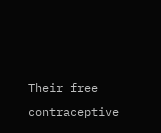Their free contraceptive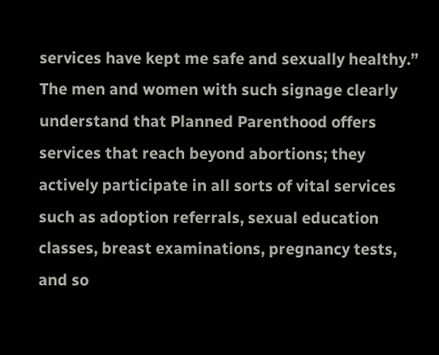services have kept me safe and sexually healthy.” The men and women with such signage clearly understand that Planned Parenthood offers services that reach beyond abortions; they actively participate in all sorts of vital services such as adoption referrals, sexual education classes, breast examinations, pregnancy tests, and so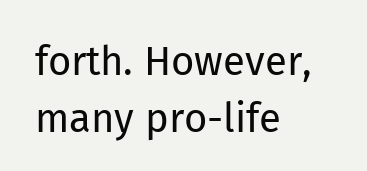forth. However, many pro-life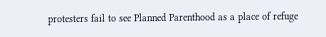protesters fail to see Planned Parenthood as a place of refuge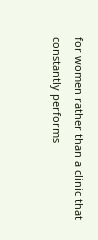for women rather than a clinic that constantly performs